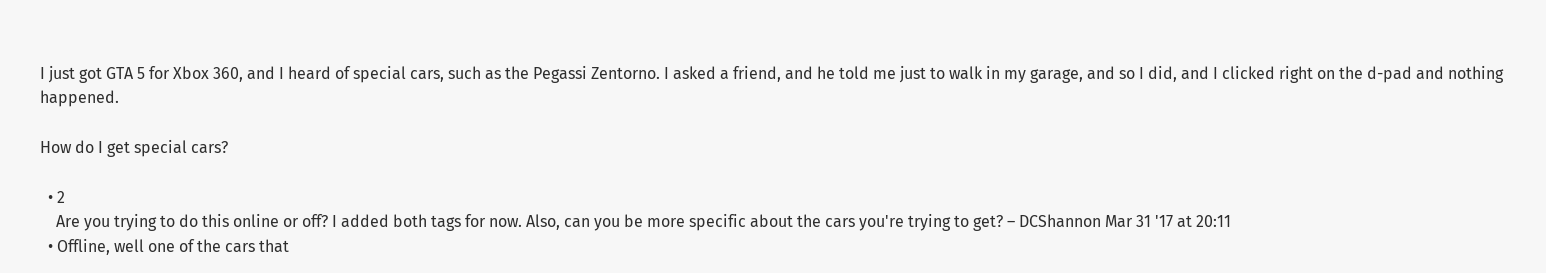I just got GTA 5 for Xbox 360, and I heard of special cars, such as the Pegassi Zentorno. I asked a friend, and he told me just to walk in my garage, and so I did, and I clicked right on the d-pad and nothing happened.

How do I get special cars?

  • 2
    Are you trying to do this online or off? I added both tags for now. Also, can you be more specific about the cars you're trying to get? – DCShannon Mar 31 '17 at 20:11
  • Offline, well one of the cars that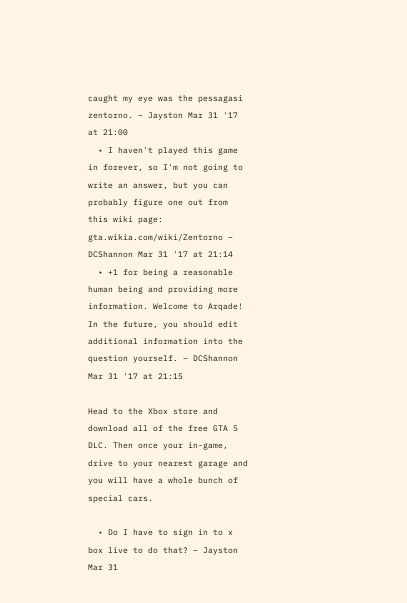caught my eye was the pessagasi zentorno. – Jayston Mar 31 '17 at 21:00
  • I haven't played this game in forever, so I'm not going to write an answer, but you can probably figure one out from this wiki page: gta.wikia.com/wiki/Zentorno – DCShannon Mar 31 '17 at 21:14
  • +1 for being a reasonable human being and providing more information. Welcome to Arqade! In the future, you should edit additional information into the question yourself. – DCShannon Mar 31 '17 at 21:15

Head to the Xbox store and download all of the free GTA 5 DLC. Then once your in-game, drive to your nearest garage and you will have a whole bunch of special cars.

  • Do I have to sign in to x box live to do that? – Jayston Mar 31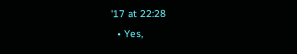'17 at 22:28
  • Yes,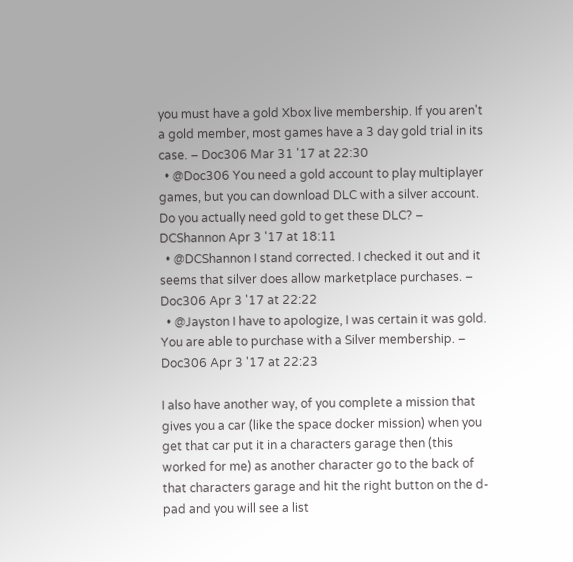you must have a gold Xbox live membership. If you aren't a gold member, most games have a 3 day gold trial in its case. – Doc306 Mar 31 '17 at 22:30
  • @Doc306 You need a gold account to play multiplayer games, but you can download DLC with a silver account. Do you actually need gold to get these DLC? – DCShannon Apr 3 '17 at 18:11
  • @DCShannon I stand corrected. I checked it out and it seems that silver does allow marketplace purchases. – Doc306 Apr 3 '17 at 22:22
  • @Jayston I have to apologize, I was certain it was gold. You are able to purchase with a Silver membership. – Doc306 Apr 3 '17 at 22:23

I also have another way, of you complete a mission that gives you a car (like the space docker mission) when you get that car put it in a characters garage then (this worked for me) as another character go to the back of that characters garage and hit the right button on the d-pad and you will see a list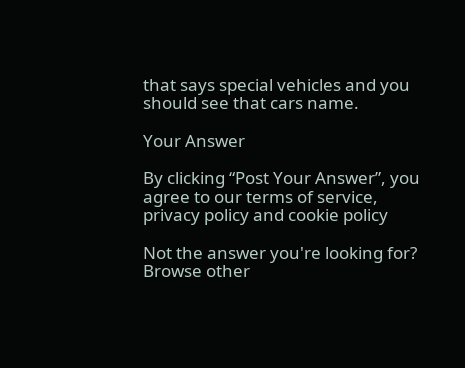that says special vehicles and you should see that cars name.

Your Answer

By clicking “Post Your Answer”, you agree to our terms of service, privacy policy and cookie policy

Not the answer you're looking for? Browse other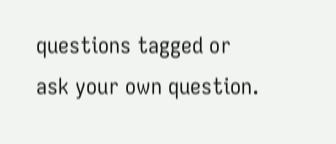questions tagged or ask your own question.